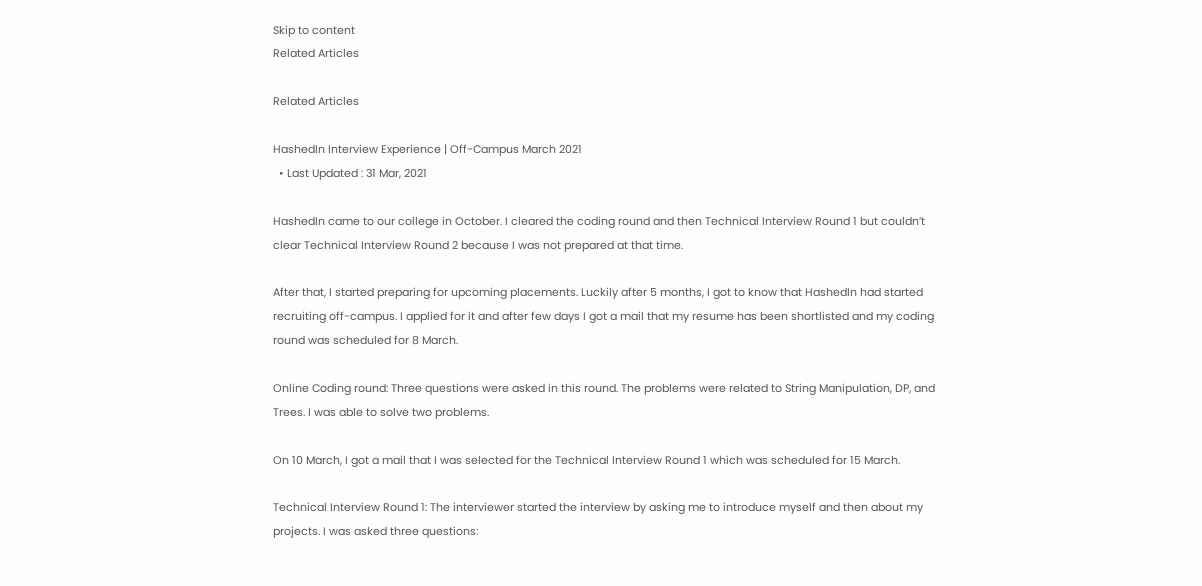Skip to content
Related Articles

Related Articles

HashedIn Interview Experience | Off-Campus March 2021
  • Last Updated : 31 Mar, 2021

HashedIn came to our college in October. I cleared the coding round and then Technical Interview Round 1 but couldn’t clear Technical Interview Round 2 because I was not prepared at that time.

After that, I started preparing for upcoming placements. Luckily after 5 months, I got to know that HashedIn had started recruiting off-campus. I applied for it and after few days I got a mail that my resume has been shortlisted and my coding round was scheduled for 8 March.

Online Coding round: Three questions were asked in this round. The problems were related to String Manipulation, DP, and Trees. I was able to solve two problems.

On 10 March, I got a mail that I was selected for the Technical Interview Round 1 which was scheduled for 15 March.

Technical Interview Round 1: The interviewer started the interview by asking me to introduce myself and then about my projects. I was asked three questions: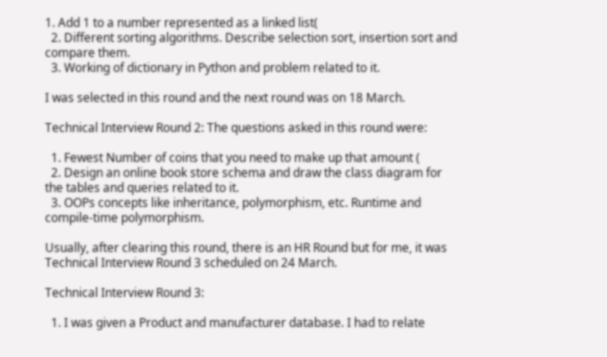1. Add 1 to a number represented as a linked list(
  2. Different sorting algorithms. Describe selection sort, insertion sort and compare them.
  3. Working of dictionary in Python and problem related to it.

I was selected in this round and the next round was on 18 March.

Technical Interview Round 2: The questions asked in this round were:

  1. Fewest Number of coins that you need to make up that amount (
  2. Design an online book store schema and draw the class diagram for the tables and queries related to it.
  3. OOPs concepts like inheritance, polymorphism, etc. Runtime and compile-time polymorphism.

Usually, after clearing this round, there is an HR Round but for me, it was Technical Interview Round 3 scheduled on 24 March.

Technical Interview Round 3:

  1. I was given a Product and manufacturer database. I had to relate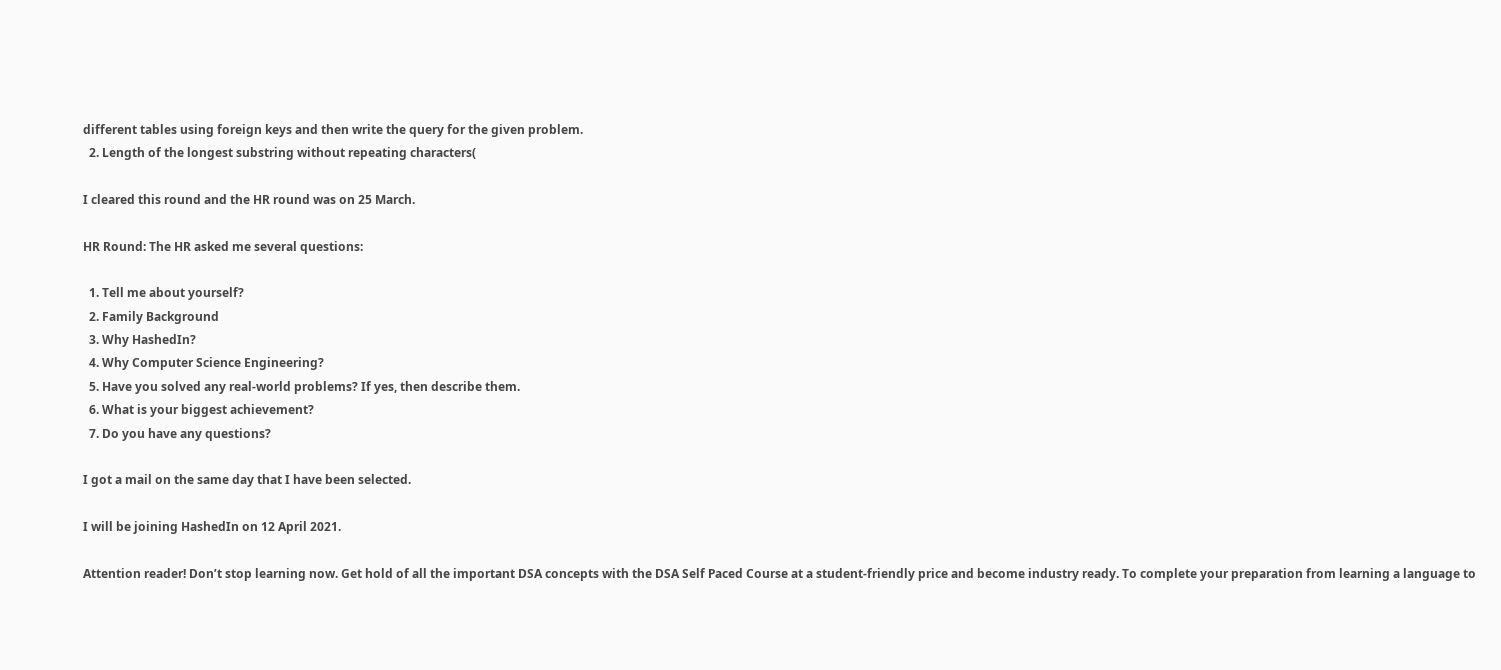different tables using foreign keys and then write the query for the given problem.
  2. Length of the longest substring without repeating characters(

I cleared this round and the HR round was on 25 March.

HR Round: The HR asked me several questions:

  1. Tell me about yourself?
  2. Family Background
  3. Why HashedIn?
  4. Why Computer Science Engineering?
  5. Have you solved any real-world problems? If yes, then describe them.
  6. What is your biggest achievement?
  7. Do you have any questions?

I got a mail on the same day that I have been selected.

I will be joining HashedIn on 12 April 2021.

Attention reader! Don’t stop learning now. Get hold of all the important DSA concepts with the DSA Self Paced Course at a student-friendly price and become industry ready. To complete your preparation from learning a language to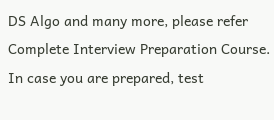DS Algo and many more, please refer Complete Interview Preparation Course. In case you are prepared, test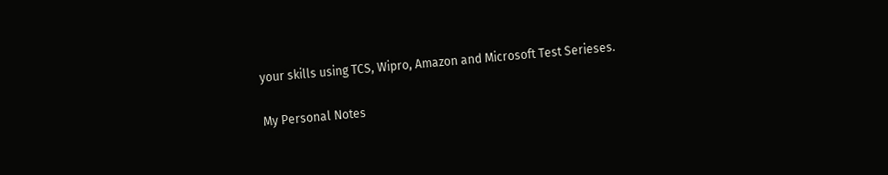your skills using TCS, Wipro, Amazon and Microsoft Test Serieses.

My Personal Notes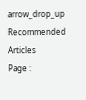arrow_drop_up
Recommended Articles
Page :